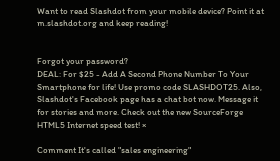Want to read Slashdot from your mobile device? Point it at m.slashdot.org and keep reading!


Forgot your password?
DEAL: For $25 - Add A Second Phone Number To Your Smartphone for life! Use promo code SLASHDOT25. Also, Slashdot's Facebook page has a chat bot now. Message it for stories and more. Check out the new SourceForge HTML5 Internet speed test! ×

Comment It's called "sales engineering"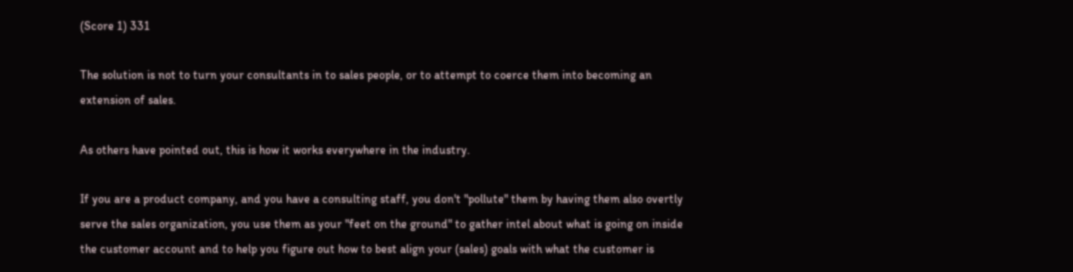(Score 1) 331

The solution is not to turn your consultants in to sales people, or to attempt to coerce them into becoming an extension of sales.

As others have pointed out, this is how it works everywhere in the industry.

If you are a product company, and you have a consulting staff, you don't "pollute" them by having them also overtly serve the sales organization, you use them as your "feet on the ground" to gather intel about what is going on inside the customer account and to help you figure out how to best align your (sales) goals with what the customer is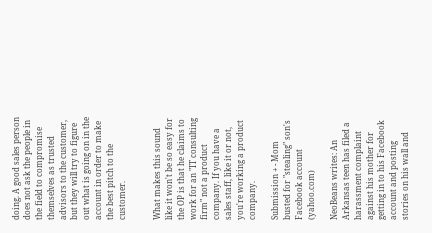doing. A good sales person does not ask the people in the field to compromise themselves as trusted advisors to the customer, but they will try to figure out what is going on in the account in order to make the best pitch to the customer.


What makes this sound like it won't be so easy for the OP is that he claims to work for an "IT consulting firm" not a product company. If you have a sales staff, like it or not, you're working a product company.

Submission + - Mom busted for "stealing" son's Facebook account (yahoo.com)

NeoBeans writes: An Arkansas teen has filed a harassment complaint against his mother for getting in to his Facebook account and posting stories on his wall and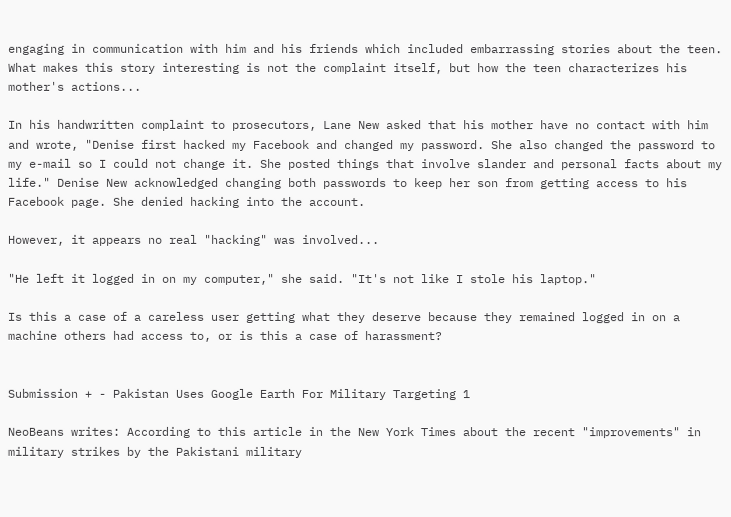engaging in communication with him and his friends which included embarrassing stories about the teen. What makes this story interesting is not the complaint itself, but how the teen characterizes his mother's actions...

In his handwritten complaint to prosecutors, Lane New asked that his mother have no contact with him and wrote, "Denise first hacked my Facebook and changed my password. She also changed the password to my e-mail so I could not change it. She posted things that involve slander and personal facts about my life." Denise New acknowledged changing both passwords to keep her son from getting access to his Facebook page. She denied hacking into the account.

However, it appears no real "hacking" was involved...

"He left it logged in on my computer," she said. "It's not like I stole his laptop."

Is this a case of a careless user getting what they deserve because they remained logged in on a machine others had access to, or is this a case of harassment?


Submission + - Pakistan Uses Google Earth For Military Targeting 1

NeoBeans writes: According to this article in the New York Times about the recent "improvements" in military strikes by the Pakistani military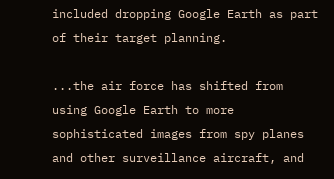included dropping Google Earth as part of their target planning.

...the air force has shifted from using Google Earth to more sophisticated images from spy planes and other surveillance aircraft, and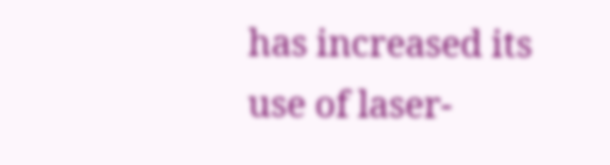has increased its use of laser-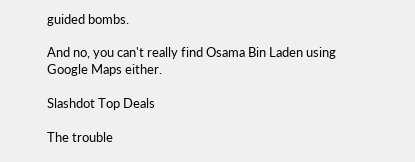guided bombs.

And no, you can't really find Osama Bin Laden using Google Maps either.

Slashdot Top Deals

The trouble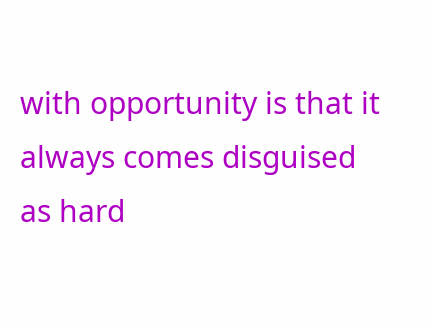with opportunity is that it always comes disguised as hard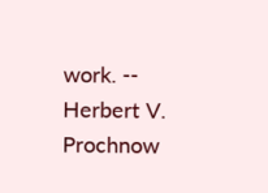work. -- Herbert V. Prochnow